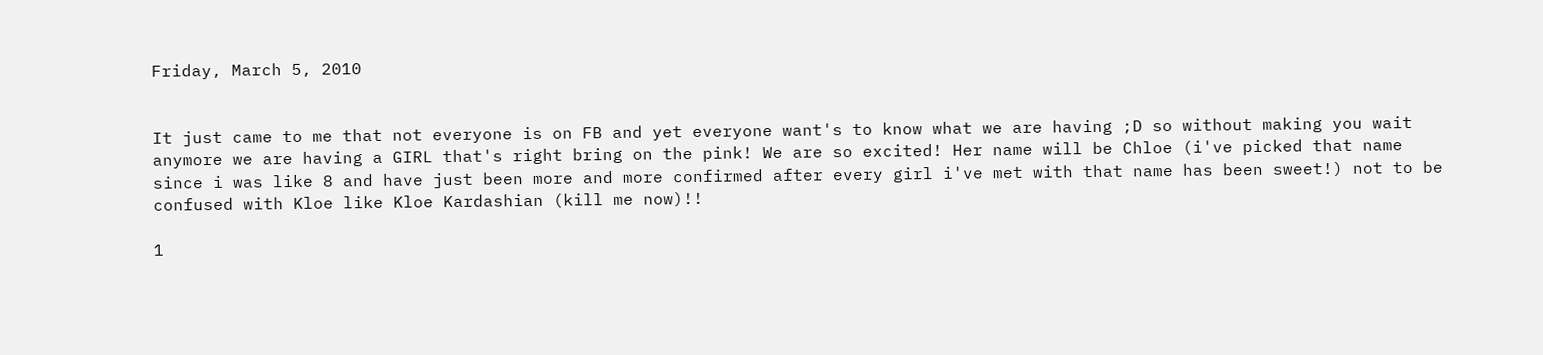Friday, March 5, 2010


It just came to me that not everyone is on FB and yet everyone want's to know what we are having ;D so without making you wait anymore we are having a GIRL that's right bring on the pink! We are so excited! Her name will be Chloe (i've picked that name since i was like 8 and have just been more and more confirmed after every girl i've met with that name has been sweet!) not to be confused with Kloe like Kloe Kardashian (kill me now)!!

1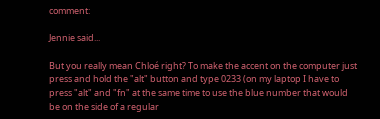comment:

Jennie said...

But you really mean Chloé right? To make the accent on the computer just press and hold the "alt" button and type 0233 (on my laptop I have to press "alt" and "fn" at the same time to use the blue number that would be on the side of a regular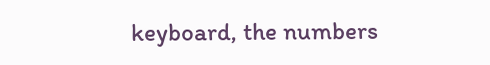keyboard, the numbers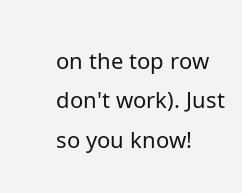on the top row don't work). Just so you know!